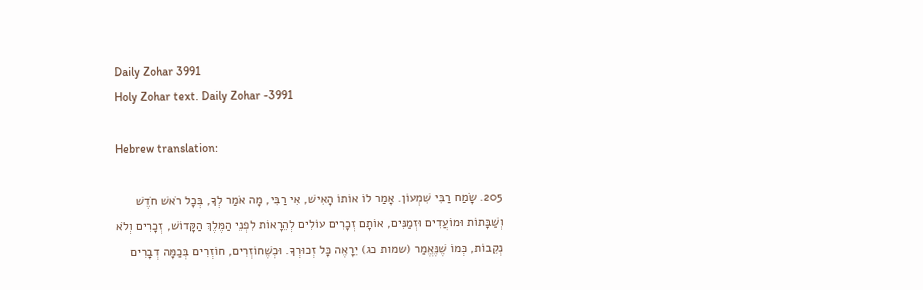Daily Zohar 3991
Holy Zohar text. Daily Zohar -3991

Hebrew translation:

205. שָׂמַח רַבִּי שִׁמְעוֹן. אָמַר לוֹ אוֹתוֹ הָאִישׁ, אִי רַבִּי, מָה אֹמַר לְךָ, בְּכָל רֹאשׁ חֹדֶשׁ וְשַׁבָּתוֹת וּמוֹעֲדִים וּזְמַנִּים, אוֹתָם זְכָרִים עוֹלִים לְהֵרָאוֹת לִפְנֵי הַמֶּלֶךְ הַקָּדוֹשׁ, זְכָרִים וְלֹא נְקֵבוֹת, כְּמוֹ שֶׁנֶּאֱמַר (שמות כג) יֵרָאֶה כָּל זְכוּרְךָ. וּכְשֶׁחוֹזְרִים, חוֹזְרִים בְּכַמָּה דְבָרִים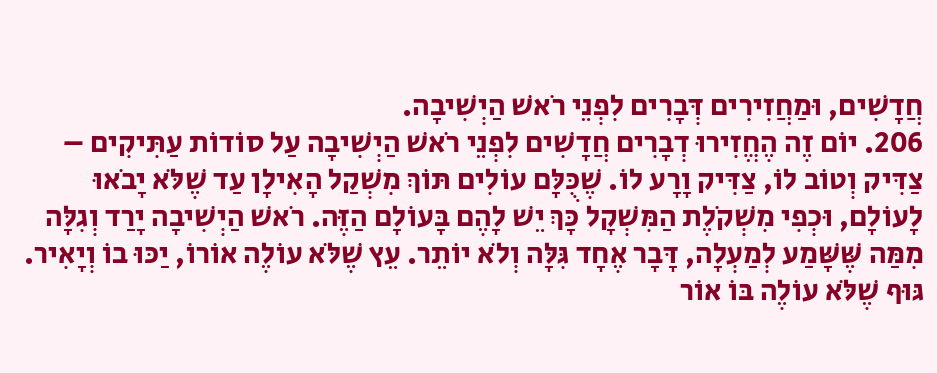חֲדָשִׁים, וּמַחֲזִירִים דְּבָרִים לִפְנֵי רֹאשׁ הַיְשִׁיבָה.
206. יוֹם זֶה הֶחֱזִירוּ דְבָרִים חֲדָשִׁים לִפְנֵי רֹאשׁ הַיְשִׁיבָה עַל סוֹדוֹת עַתִּיקִים – צַדִּיק וְטוֹב לוֹ, צַדִּיק וָרָע לוֹ. שֶׁכֻּלָּם עוֹלִים תּוֹךְ מִשְׁקַל הָאִילָן עַד שֶׁלֹּא יָבֹאוּ לָעוֹלָם, וּכְפִי מִשְׁקֹלֶת הַמִּשְׁקָל כָּךְ יֵשׁ לָהֶם בָּעוֹלָם הַזֶּה. רֹאשׁ הַיְשִׁיבָה יָרַד וְגִלָּה מִמַּה שֶּׁשָּׁמַע לְמַעְלָה, דָּבָר אֶחָד גִּלָּה וְלֹא יוֹתֵר. עֵץ שֶׁלֹּא עוֹלֶה אוֹרוֹ, יַכּוּ בוֹ וְיָאִיר. גּוּף שֶׁלֹּא עוֹלֶה בּוֹ אוֹר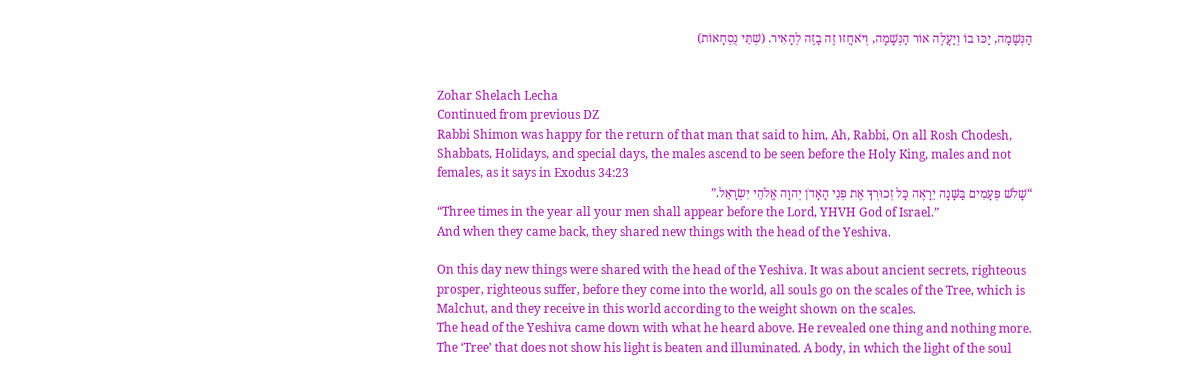הַנְּשָׁמָה, יַכּוּ בוֹ וְיַעֲלֶה אוֹר הַנְּשָׁמָה, וְיֹאחֲזוּ זֶה בָזֶה לְהָאִיר. (שְׁתֵּי נֻסְחָאוֹת)


Zohar Shelach Lecha
Continued from previous DZ
Rabbi Shimon was happy for the return of that man that said to him, Ah, Rabbi, On all Rosh Chodesh, Shabbats, Holidays, and special days, the males ascend to be seen before the Holy King, males and not females, as it says in Exodus 34:23
“שָׁלֹשׁ פְּעָמִים בַּשָּׁנָה יֵרָאֶה כָּל זְכוּרְךָ אֶת פְּנֵי הָאָדֹן יְהוָה אֱלֹהֵי יִשְׂרָאֵל.”
“Three times in the year all your men shall appear before the Lord, YHVH God of Israel.”
And when they came back, they shared new things with the head of the Yeshiva.

On this day new things were shared with the head of the Yeshiva. It was about ancient secrets, righteous prosper, righteous suffer, before they come into the world, all souls go on the scales of the Tree, which is Malchut, and they receive in this world according to the weight shown on the scales.
The head of the Yeshiva came down with what he heard above. He revealed one thing and nothing more. The ‘Tree’ that does not show his light is beaten and illuminated. A body, in which the light of the soul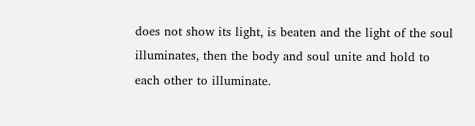does not show its light, is beaten and the light of the soul illuminates, then the body and soul unite and hold to each other to illuminate.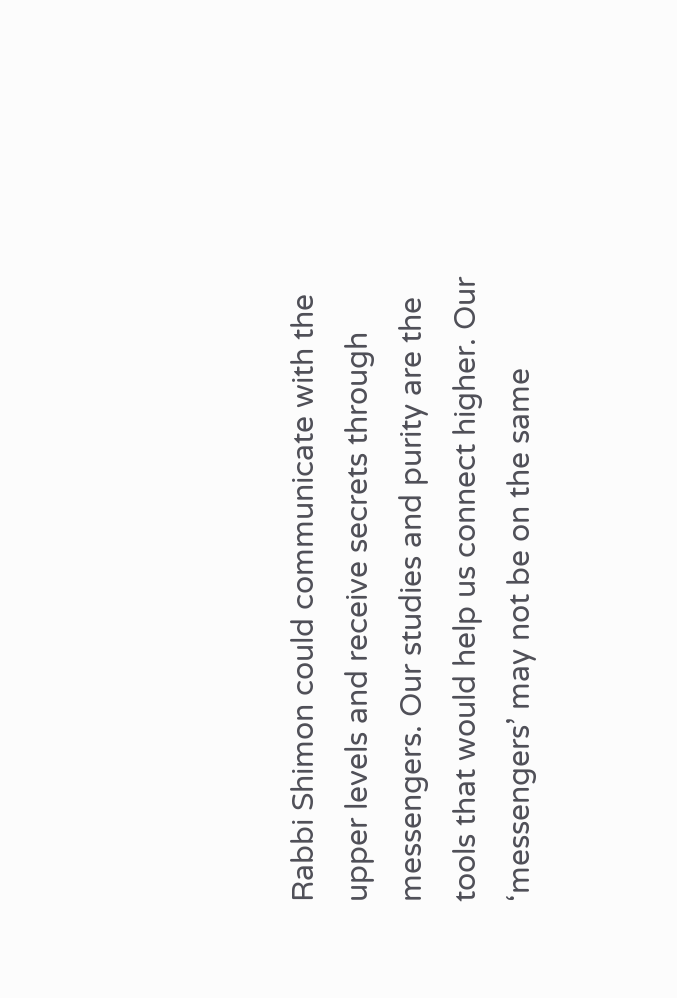Rabbi Shimon could communicate with the upper levels and receive secrets through messengers. Our studies and purity are the tools that would help us connect higher. Our ‘messengers’ may not be on the same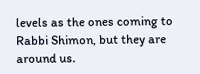levels as the ones coming to Rabbi Shimon, but they are around us.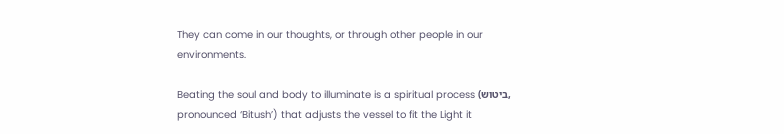They can come in our thoughts, or through other people in our environments.

Beating the soul and body to illuminate is a spiritual process (ביטוש, pronounced ‘Bitush’) that adjusts the vessel to fit the Light it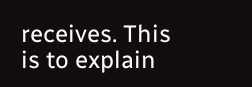receives. This is to explain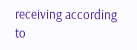receiving according to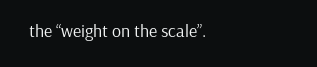the “weight on the scale”.